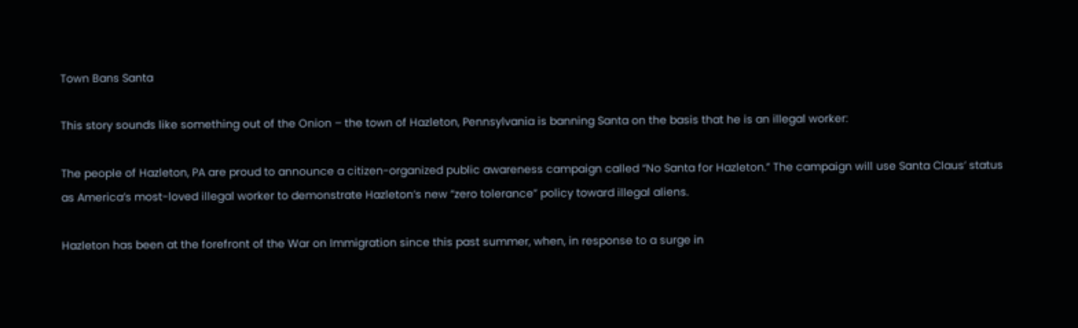Town Bans Santa

This story sounds like something out of the Onion – the town of Hazleton, Pennsylvania is banning Santa on the basis that he is an illegal worker:

The people of Hazleton, PA are proud to announce a citizen-organized public awareness campaign called “No Santa for Hazleton.” The campaign will use Santa Claus’ status as America’s most-loved illegal worker to demonstrate Hazleton’s new “zero tolerance” policy toward illegal aliens.

Hazleton has been at the forefront of the War on Immigration since this past summer, when, in response to a surge in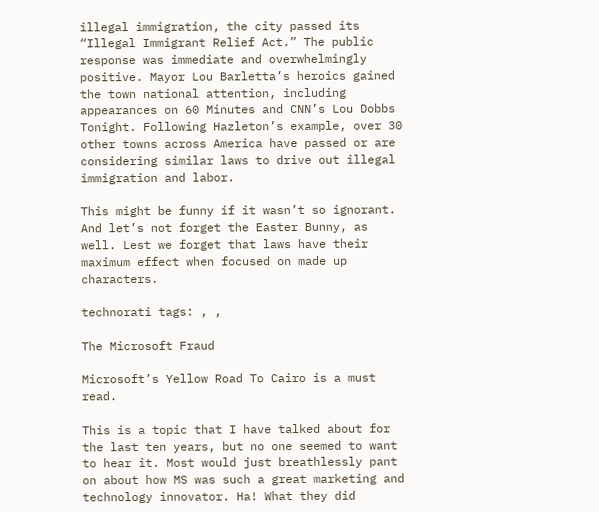illegal immigration, the city passed its “Illegal Immigrant Relief Act.” The public response was immediate and overwhelmingly positive. Mayor Lou Barletta’s heroics gained the town national attention, including appearances on 60 Minutes and CNN’s Lou Dobbs Tonight. Following Hazleton’s example, over 30 other towns across America have passed or are considering similar laws to drive out illegal immigration and labor.

This might be funny if it wasn’t so ignorant. And let’s not forget the Easter Bunny, as well. Lest we forget that laws have their maximum effect when focused on made up characters.

technorati tags: , ,

The Microsoft Fraud

Microsoft’s Yellow Road To Cairo is a must read.

This is a topic that I have talked about for the last ten years, but no one seemed to want to hear it. Most would just breathlessly pant on about how MS was such a great marketing and technology innovator. Ha! What they did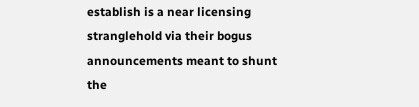establish is a near licensing stranglehold via their bogus announcements meant to shunt the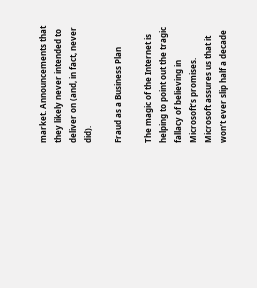market. Announcements that they likely never intended to deliver on (and, in fact, never did).

Fraud as a Business Plan

The magic of the Internet is helping to point out the tragic fallacy of believing in Microsoft’s promises. Microsoft assures us that it won’t ever slip half a decade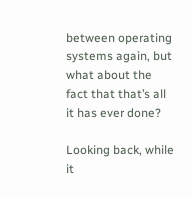between operating systems again, but what about the fact that that’s all it has ever done?

Looking back, while it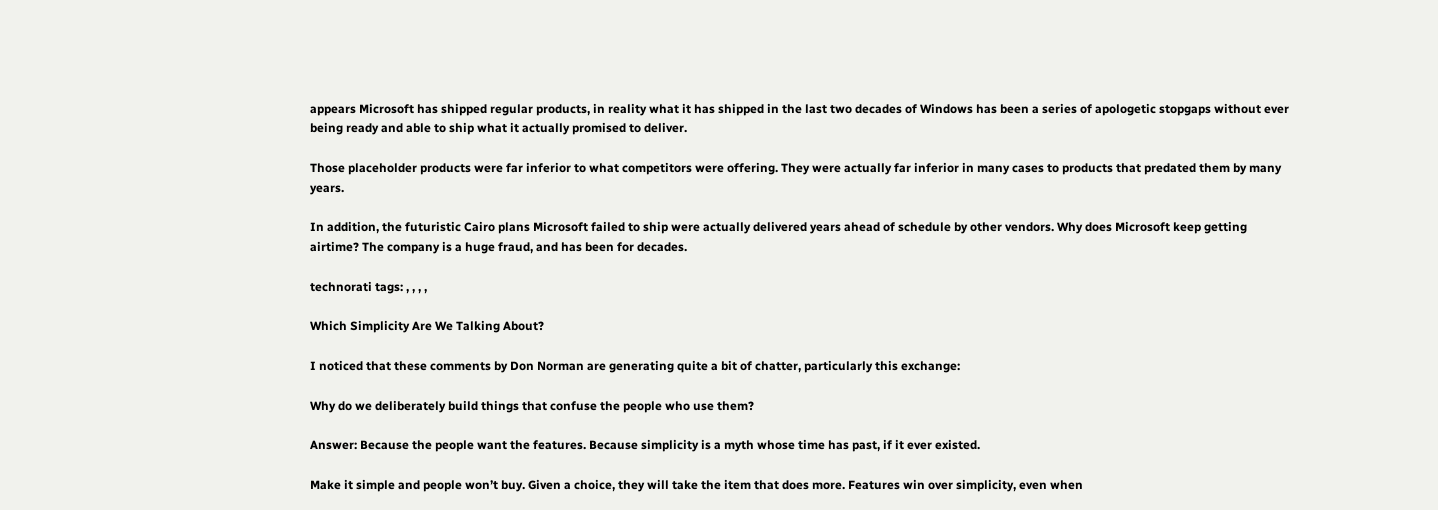appears Microsoft has shipped regular products, in reality what it has shipped in the last two decades of Windows has been a series of apologetic stopgaps without ever being ready and able to ship what it actually promised to deliver.

Those placeholder products were far inferior to what competitors were offering. They were actually far inferior in many cases to products that predated them by many years.

In addition, the futuristic Cairo plans Microsoft failed to ship were actually delivered years ahead of schedule by other vendors. Why does Microsoft keep getting airtime? The company is a huge fraud, and has been for decades.

technorati tags: , , , ,

Which Simplicity Are We Talking About?

I noticed that these comments by Don Norman are generating quite a bit of chatter, particularly this exchange:

Why do we deliberately build things that confuse the people who use them?

Answer: Because the people want the features. Because simplicity is a myth whose time has past, if it ever existed.

Make it simple and people won’t buy. Given a choice, they will take the item that does more. Features win over simplicity, even when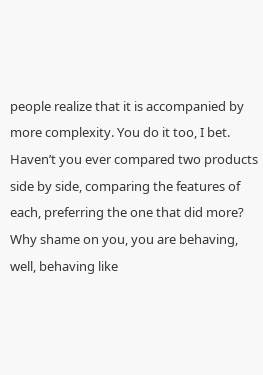people realize that it is accompanied by more complexity. You do it too, I bet. Haven’t you ever compared two products side by side, comparing the features of each, preferring the one that did more? Why shame on you, you are behaving, well, behaving like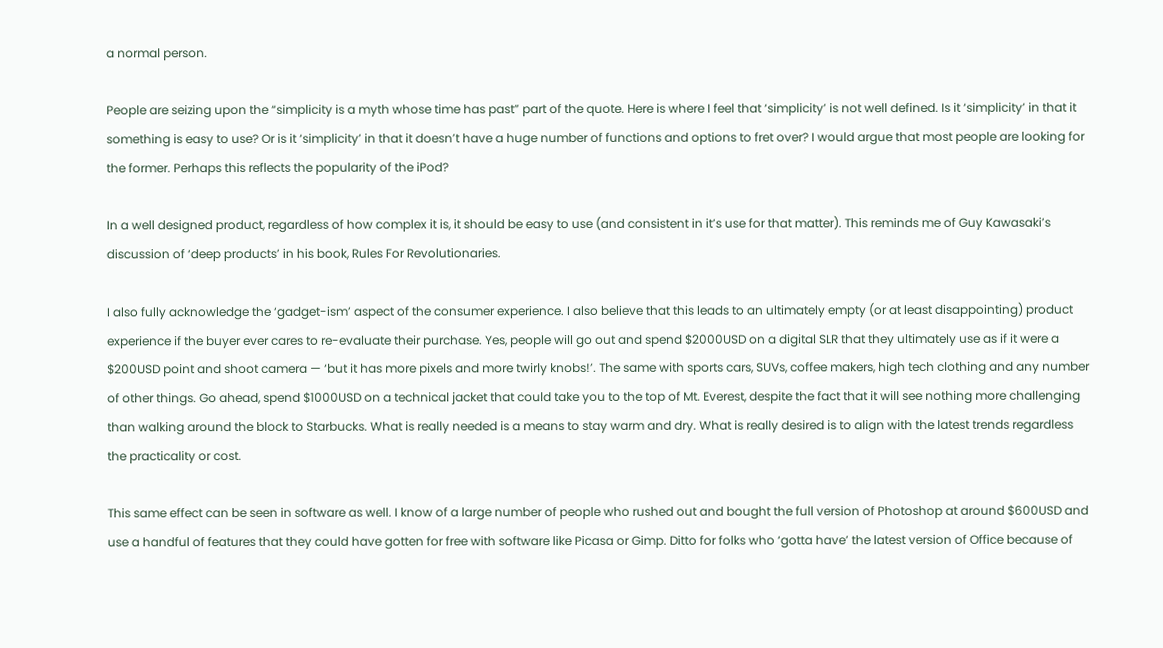a normal person.

People are seizing upon the “simplicity is a myth whose time has past” part of the quote. Here is where I feel that ‘simplicity’ is not well defined. Is it ‘simplicity’ in that it something is easy to use? Or is it ‘simplicity’ in that it doesn’t have a huge number of functions and options to fret over? I would argue that most people are looking for the former. Perhaps this reflects the popularity of the iPod?

In a well designed product, regardless of how complex it is, it should be easy to use (and consistent in it’s use for that matter). This reminds me of Guy Kawasaki’s discussion of ‘deep products’ in his book, Rules For Revolutionaries.

I also fully acknowledge the ‘gadget-ism’ aspect of the consumer experience. I also believe that this leads to an ultimately empty (or at least disappointing) product experience if the buyer ever cares to re-evaluate their purchase. Yes, people will go out and spend $2000USD on a digital SLR that they ultimately use as if it were a $200USD point and shoot camera — ‘but it has more pixels and more twirly knobs!’. The same with sports cars, SUVs, coffee makers, high tech clothing and any number of other things. Go ahead, spend $1000USD on a technical jacket that could take you to the top of Mt. Everest, despite the fact that it will see nothing more challenging than walking around the block to Starbucks. What is really needed is a means to stay warm and dry. What is really desired is to align with the latest trends regardless the practicality or cost.

This same effect can be seen in software as well. I know of a large number of people who rushed out and bought the full version of Photoshop at around $600USD and use a handful of features that they could have gotten for free with software like Picasa or Gimp. Ditto for folks who ‘gotta have’ the latest version of Office because of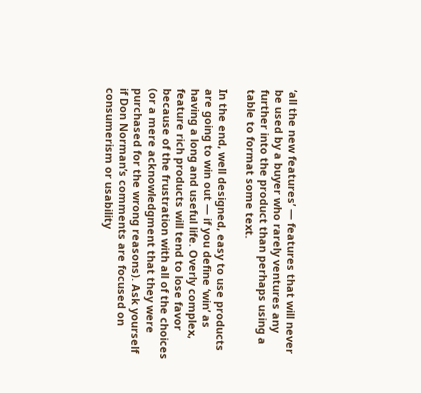‘all the new features’ — features that will never be used by a buyer who rarely ventures any further into the product than perhaps using a table to format some text.

In the end, well designed, easy to use products are going to win out — if you define ‘win’ as having a long and useful life. Overly complex, feature rich products will tend to lose favor because of the frustration with all of the choices (or a mere acknowledgment that they were purchased for the wrong reasons). Ask yourself if Don Norman’s comments are focused on consumerism or usability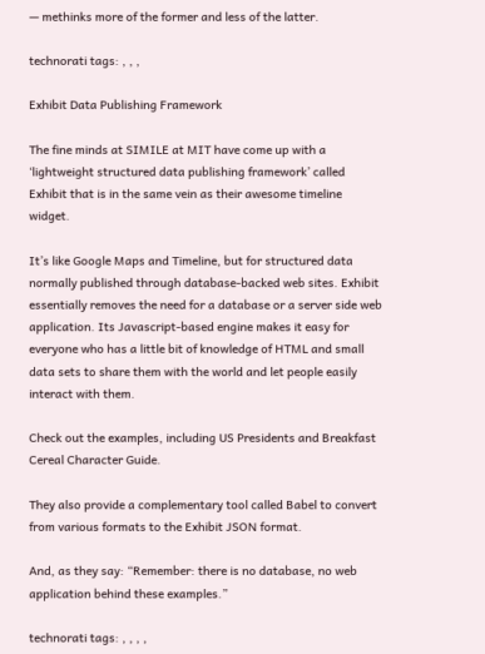— methinks more of the former and less of the latter.

technorati tags: , , ,

Exhibit Data Publishing Framework

The fine minds at SIMILE at MIT have come up with a ‘lightweight structured data publishing framework’ called Exhibit that is in the same vein as their awesome timeline widget.

It’s like Google Maps and Timeline, but for structured data normally published through database-backed web sites. Exhibit essentially removes the need for a database or a server side web application. Its Javascript-based engine makes it easy for everyone who has a little bit of knowledge of HTML and small data sets to share them with the world and let people easily interact with them.

Check out the examples, including US Presidents and Breakfast Cereal Character Guide.

They also provide a complementary tool called Babel to convert from various formats to the Exhibit JSON format.

And, as they say: “Remember: there is no database, no web application behind these examples.”

technorati tags: , , , ,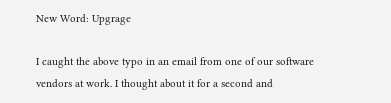New Word: Upgrage

I caught the above typo in an email from one of our software vendors at work. I thought about it for a second and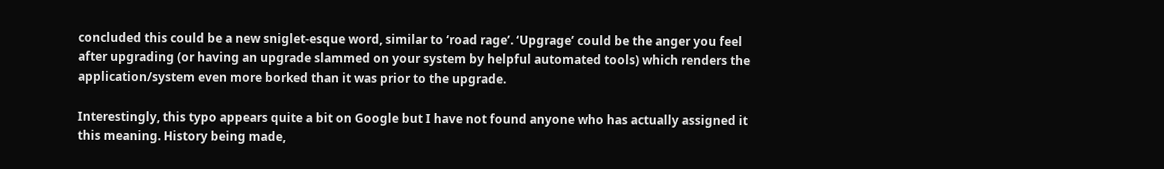concluded this could be a new sniglet-esque word, similar to ‘road rage’. ‘Upgrage’ could be the anger you feel after upgrading (or having an upgrade slammed on your system by helpful automated tools) which renders the application/system even more borked than it was prior to the upgrade.

Interestingly, this typo appears quite a bit on Google but I have not found anyone who has actually assigned it this meaning. History being made,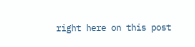right here on this post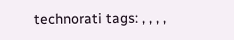technorati tags: , , , ,